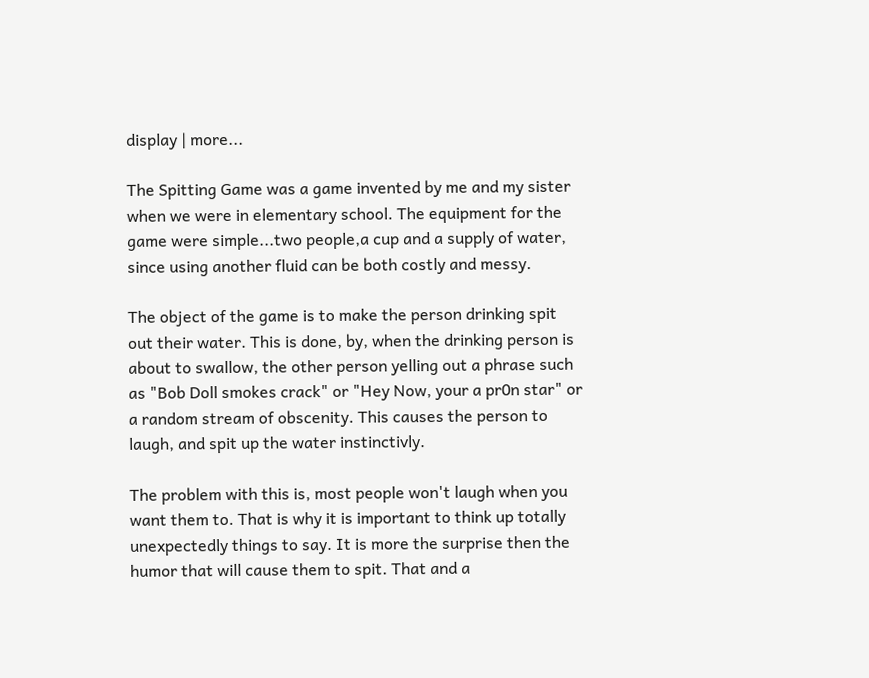display | more...

The Spitting Game was a game invented by me and my sister when we were in elementary school. The equipment for the game were simple...two people,a cup and a supply of water, since using another fluid can be both costly and messy.

The object of the game is to make the person drinking spit out their water. This is done, by, when the drinking person is about to swallow, the other person yelling out a phrase such as "Bob Doll smokes crack" or "Hey Now, your a pr0n star" or a random stream of obscenity. This causes the person to laugh, and spit up the water instinctivly.

The problem with this is, most people won't laugh when you want them to. That is why it is important to think up totally unexpectedly things to say. It is more the surprise then the humor that will cause them to spit. That and a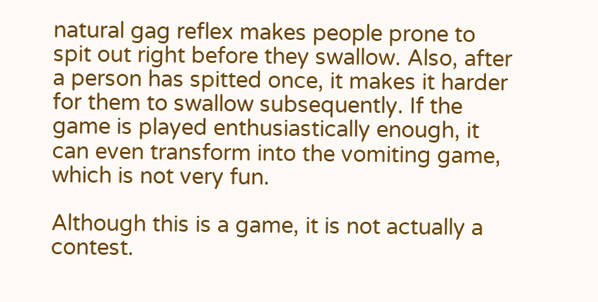natural gag reflex makes people prone to spit out right before they swallow. Also, after a person has spitted once, it makes it harder for them to swallow subsequently. If the game is played enthusiastically enough, it can even transform into the vomiting game, which is not very fun.

Although this is a game, it is not actually a contest.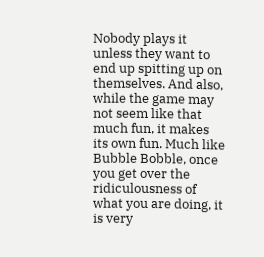Nobody plays it unless they want to end up spitting up on themselves. And also, while the game may not seem like that much fun, it makes its own fun. Much like Bubble Bobble, once you get over the ridiculousness of what you are doing, it is very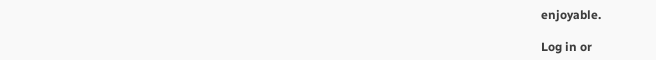enjoyable.

Log in or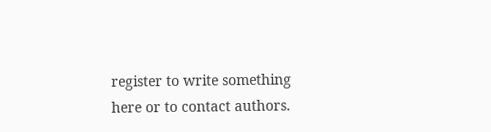register to write something here or to contact authors.